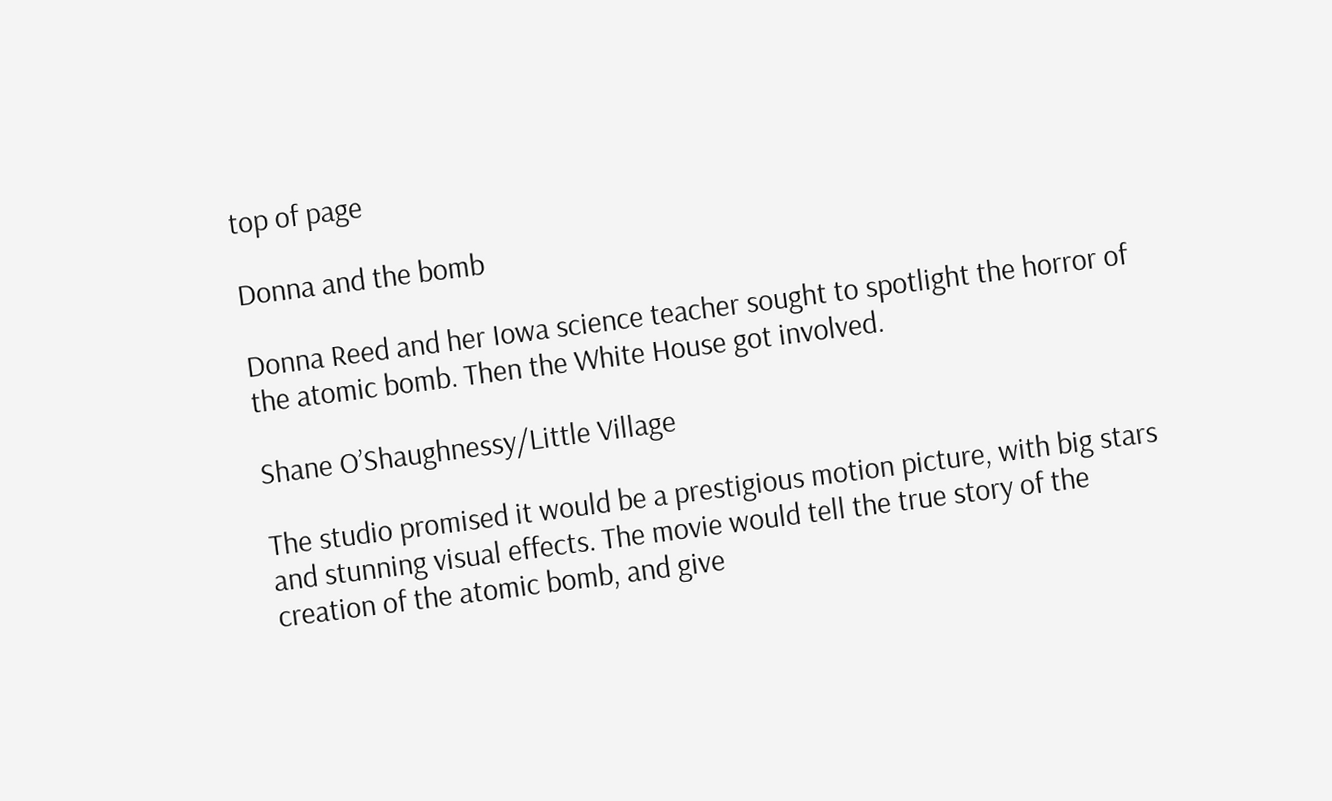top of page

Donna and the bomb

Donna Reed and her Iowa science teacher sought to spotlight the horror of the atomic bomb. Then the White House got involved.

Shane O’Shaughnessy/Little Village

The studio promised it would be a prestigious motion picture, with big stars and stunning visual effects. The movie would tell the true story of the creation of the atomic bomb, and give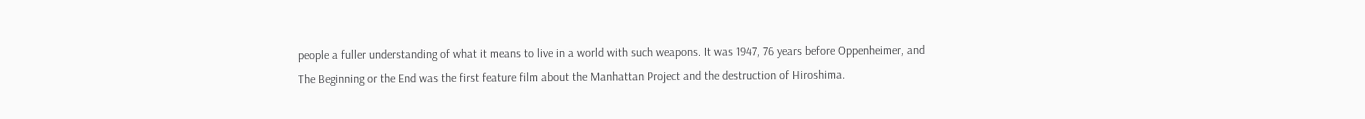people a fuller understanding of what it means to live in a world with such weapons. It was 1947, 76 years before Oppenheimer, and The Beginning or the End was the first feature film about the Manhattan Project and the destruction of Hiroshima.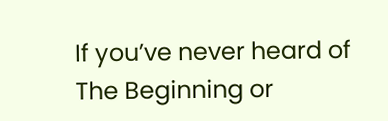If you’ve never heard of The Beginning or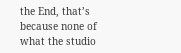the End, that’s because none of what the studio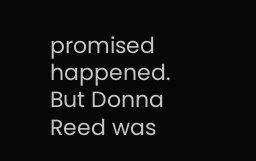promised happened. But Donna Reed was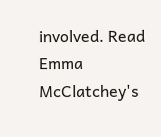involved. Read Emma McClatchey's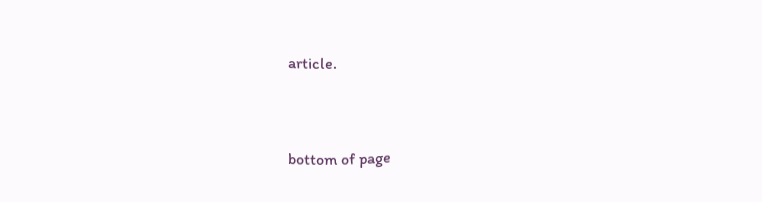article.


bottom of page